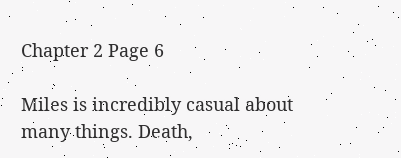Chapter 2 Page 6

Miles is incredibly casual about many things. Death,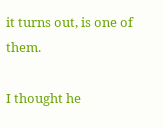it turns out, is one of them.

I thought he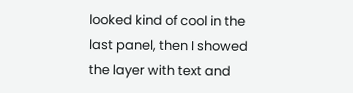looked kind of cool in the last panel, then I showed the layer with text and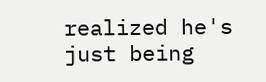realized he's just being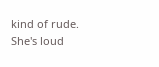kind of rude. She's loud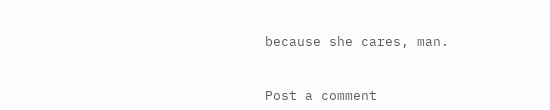because she cares, man.


Post a comment